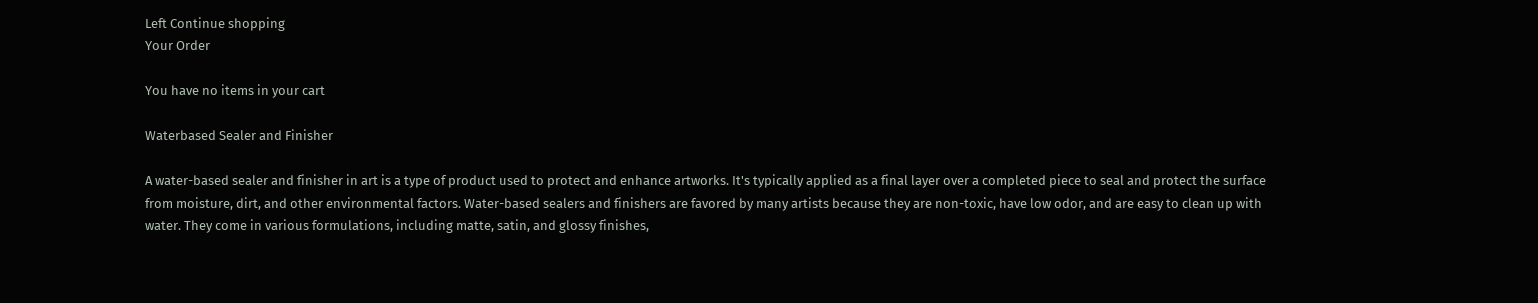Left Continue shopping
Your Order

You have no items in your cart

Waterbased Sealer and Finisher

A water-based sealer and finisher in art is a type of product used to protect and enhance artworks. It's typically applied as a final layer over a completed piece to seal and protect the surface from moisture, dirt, and other environmental factors. Water-based sealers and finishers are favored by many artists because they are non-toxic, have low odor, and are easy to clean up with water. They come in various formulations, including matte, satin, and glossy finishes,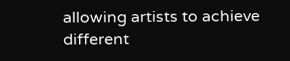allowing artists to achieve different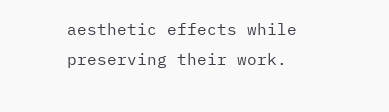aesthetic effects while preserving their work.